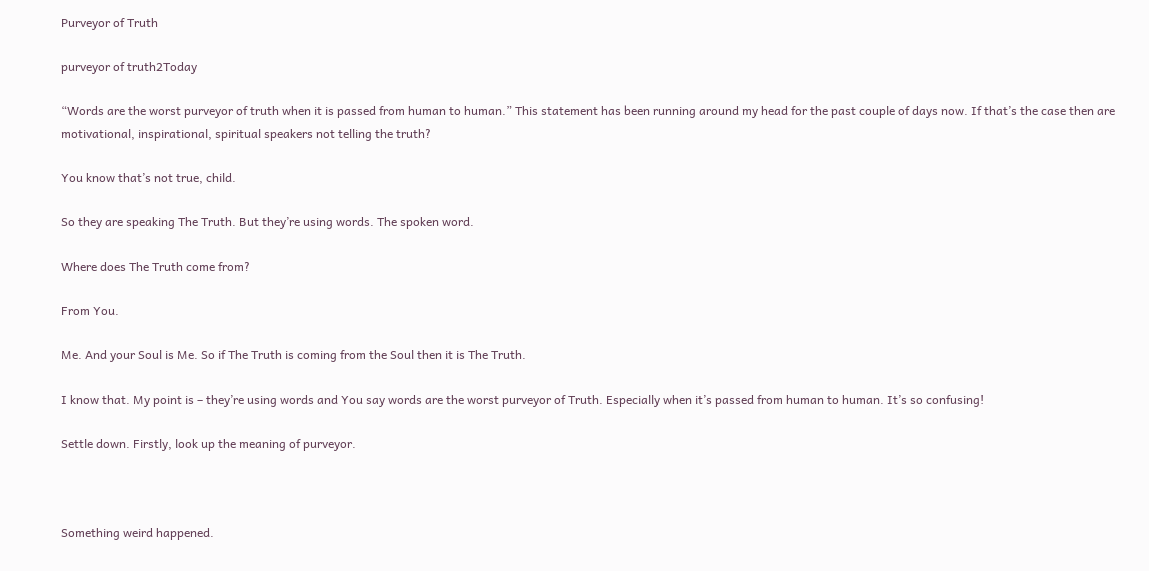Purveyor of Truth

purveyor of truth2Today

“Words are the worst purveyor of truth when it is passed from human to human.” This statement has been running around my head for the past couple of days now. If that’s the case then are motivational, inspirational, spiritual speakers not telling the truth?

You know that’s not true, child.

So they are speaking The Truth. But they’re using words. The spoken word.

Where does The Truth come from?

From You.

Me. And your Soul is Me. So if The Truth is coming from the Soul then it is The Truth.

I know that. My point is – they’re using words and You say words are the worst purveyor of Truth. Especially when it’s passed from human to human. It’s so confusing!

Settle down. Firstly, look up the meaning of purveyor.



Something weird happened.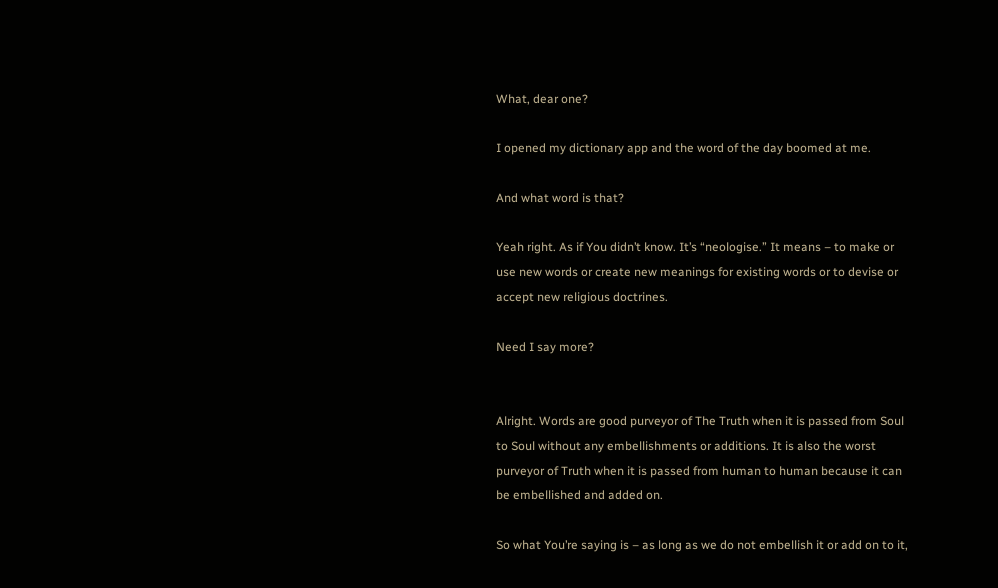What, dear one?

I opened my dictionary app and the word of the day boomed at me.

And what word is that?

Yeah right. As if You didn’t know. It’s “neologise.” It means – to make or use new words or create new meanings for existing words or to devise or accept new religious doctrines.

Need I say more?


Alright. Words are good purveyor of The Truth when it is passed from Soul to Soul without any embellishments or additions. It is also the worst purveyor of Truth when it is passed from human to human because it can be embellished and added on.

So what You’re saying is – as long as we do not embellish it or add on to it,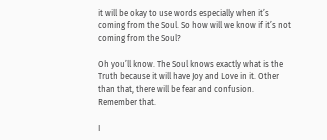it will be okay to use words especially when it’s coming from the Soul. So how will we know if it’s not coming from the Soul?

Oh you’ll know. The Soul knows exactly what is the Truth because it will have Joy and Love in it. Other than that, there will be fear and confusion. Remember that.

I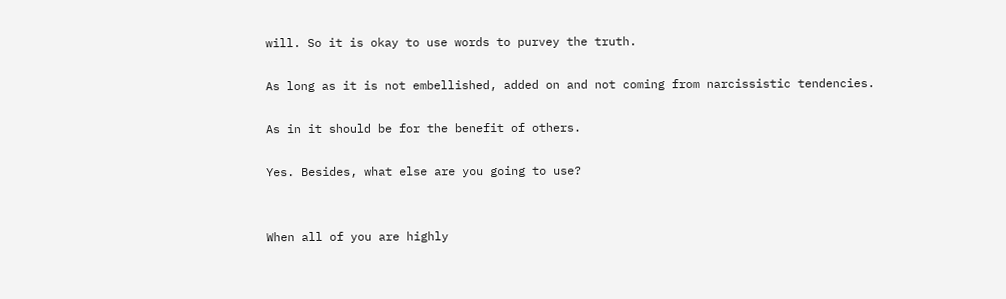will. So it is okay to use words to purvey the truth.

As long as it is not embellished, added on and not coming from narcissistic tendencies.

As in it should be for the benefit of others.

Yes. Besides, what else are you going to use?


When all of you are highly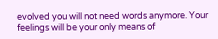evolved you will not need words anymore. Your feelings will be your only means of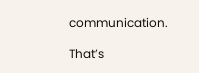communication.

That’s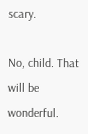scary.

No, child. That will be wonderful.